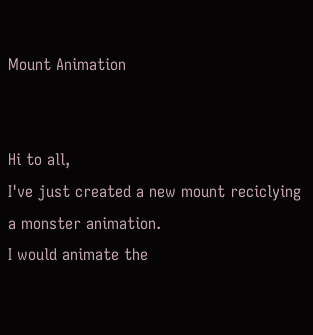Mount Animation


Hi to all,
I've just created a new mount reciclying a monster animation.
I would animate the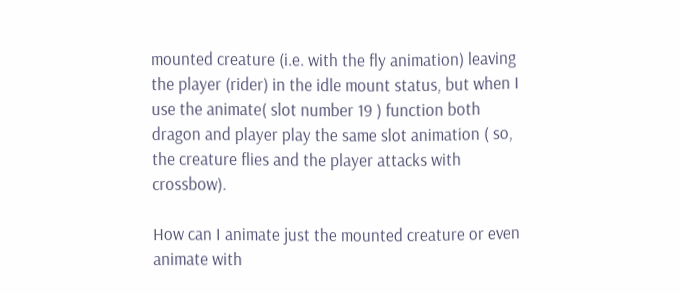mounted creature (i.e. with the fly animation) leaving the player (rider) in the idle mount status, but when I use the animate( slot number 19 ) function both dragon and player play the same slot animation ( so, the creature flies and the player attacks with crossbow).

How can I animate just the mounted creature or even animate with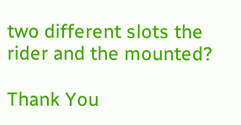two different slots the rider and the mounted?

Thank You